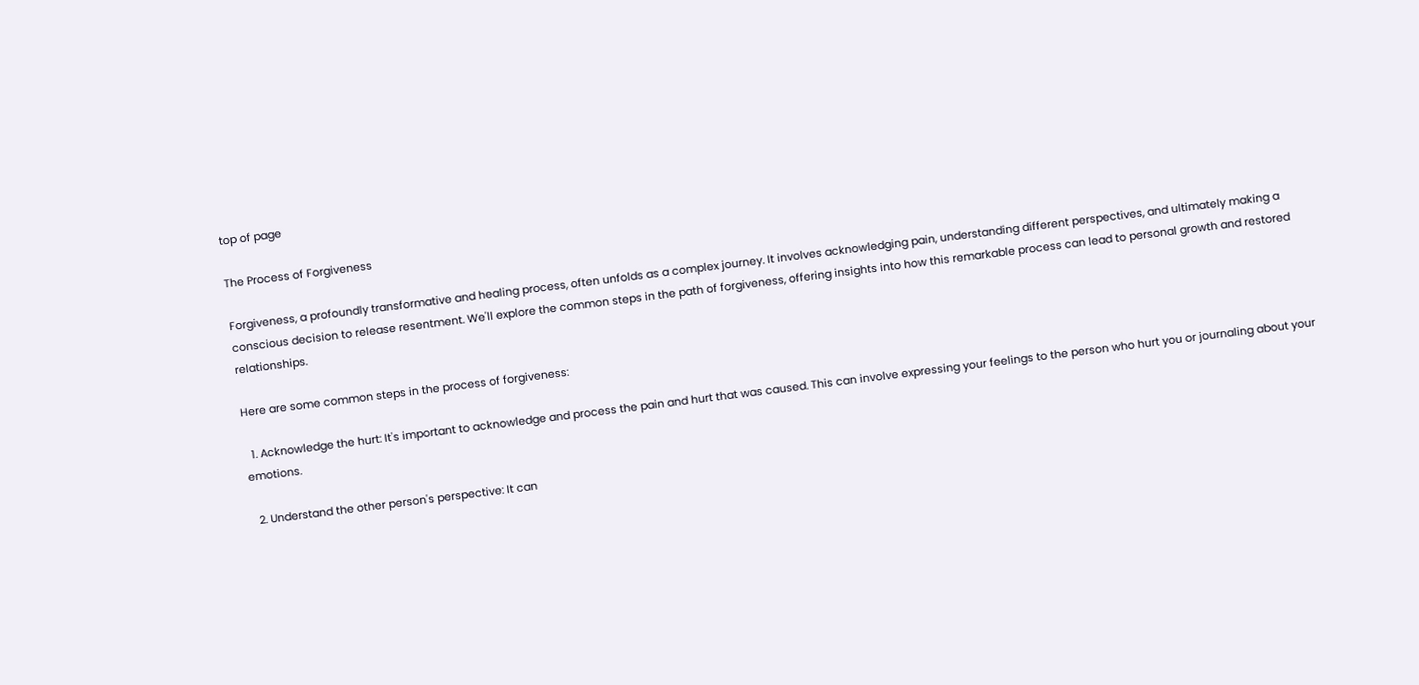top of page

The Process of Forgiveness

Forgiveness, a profoundly transformative and healing process, often unfolds as a complex journey. It involves acknowledging pain, understanding different perspectives, and ultimately making a conscious decision to release resentment. We'll explore the common steps in the path of forgiveness, offering insights into how this remarkable process can lead to personal growth and restored relationships.

Here are some common steps in the process of forgiveness:

  1. Acknowledge the hurt: It's important to acknowledge and process the pain and hurt that was caused. This can involve expressing your feelings to the person who hurt you or journaling about your emotions.

  2. Understand the other person's perspective: It can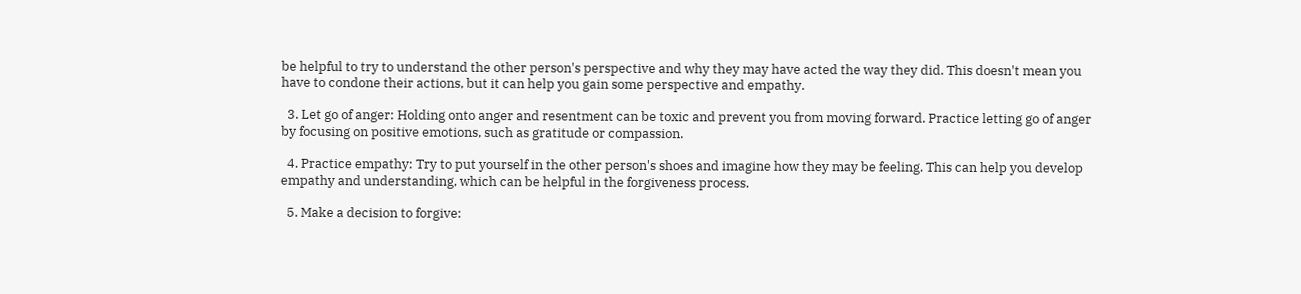be helpful to try to understand the other person's perspective and why they may have acted the way they did. This doesn't mean you have to condone their actions, but it can help you gain some perspective and empathy.

  3. Let go of anger: Holding onto anger and resentment can be toxic and prevent you from moving forward. Practice letting go of anger by focusing on positive emotions, such as gratitude or compassion.

  4. Practice empathy: Try to put yourself in the other person's shoes and imagine how they may be feeling. This can help you develop empathy and understanding, which can be helpful in the forgiveness process.

  5. Make a decision to forgive: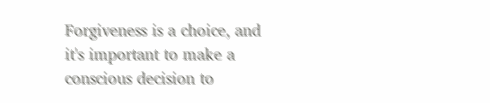Forgiveness is a choice, and it's important to make a conscious decision to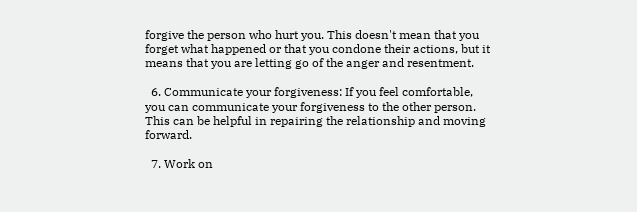forgive the person who hurt you. This doesn't mean that you forget what happened or that you condone their actions, but it means that you are letting go of the anger and resentment.

  6. Communicate your forgiveness: If you feel comfortable, you can communicate your forgiveness to the other person. This can be helpful in repairing the relationship and moving forward.

  7. Work on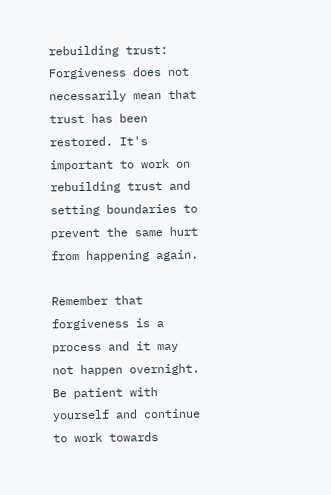rebuilding trust: Forgiveness does not necessarily mean that trust has been restored. It's important to work on rebuilding trust and setting boundaries to prevent the same hurt from happening again.

Remember that forgiveness is a process and it may not happen overnight. Be patient with yourself and continue to work towards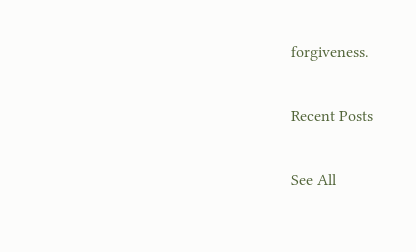forgiveness.

Recent Posts

See All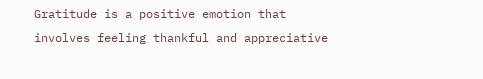Gratitude is a positive emotion that involves feeling thankful and appreciative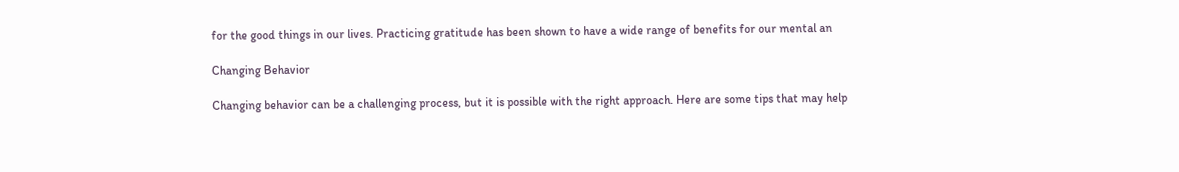for the good things in our lives. Practicing gratitude has been shown to have a wide range of benefits for our mental an

Changing Behavior

Changing behavior can be a challenging process, but it is possible with the right approach. Here are some tips that may help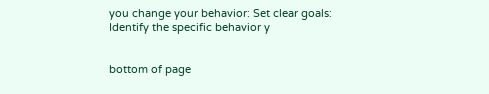you change your behavior: Set clear goals: Identify the specific behavior y


bottom of page